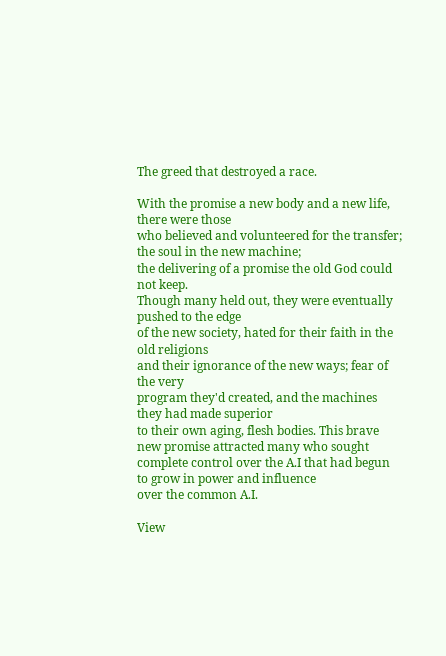The greed that destroyed a race.

With the promise a new body and a new life, there were those
who believed and volunteered for the transfer; the soul in the new machine;
the delivering of a promise the old God could not keep.
Though many held out, they were eventually pushed to the edge
of the new society, hated for their faith in the old religions
and their ignorance of the new ways; fear of the very
program they'd created, and the machines they had made superior
to their own aging, flesh bodies. This brave new promise attracted many who sought
complete control over the A.I that had begun to grow in power and influence
over the common A.I.

View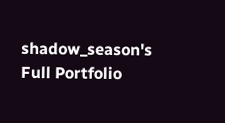shadow_season's Full Portfolio